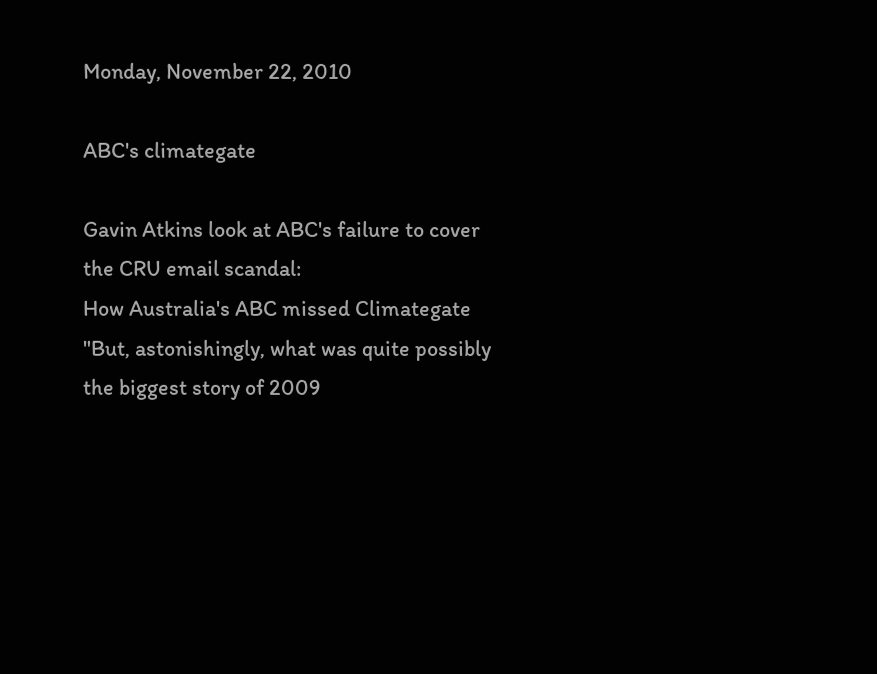Monday, November 22, 2010

ABC's climategate

Gavin Atkins look at ABC's failure to cover the CRU email scandal:
How Australia's ABC missed Climategate
"But, astonishingly, what was quite possibly the biggest story of 2009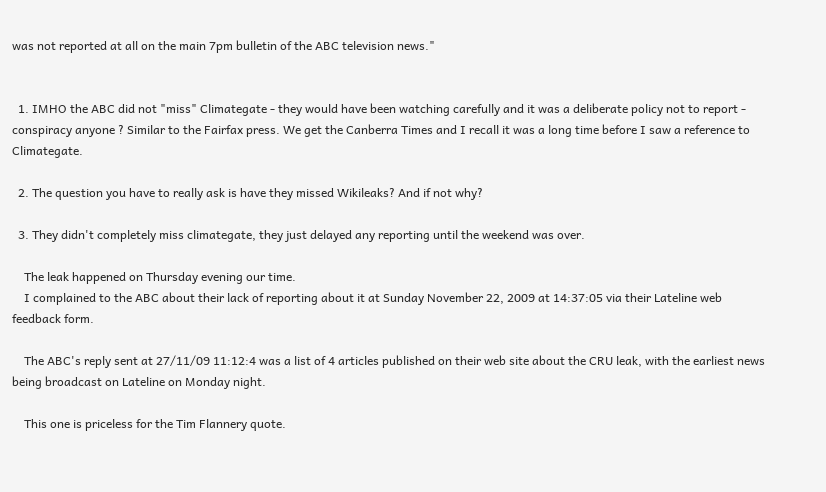was not reported at all on the main 7pm bulletin of the ABC television news."


  1. IMHO the ABC did not "miss" Climategate - they would have been watching carefully and it was a deliberate policy not to report - conspiracy anyone ? Similar to the Fairfax press. We get the Canberra Times and I recall it was a long time before I saw a reference to Climategate.

  2. The question you have to really ask is have they missed Wikileaks? And if not why?

  3. They didn't completely miss climategate, they just delayed any reporting until the weekend was over.

    The leak happened on Thursday evening our time.
    I complained to the ABC about their lack of reporting about it at Sunday November 22, 2009 at 14:37:05 via their Lateline web feedback form.

    The ABC's reply sent at 27/11/09 11:12:4 was a list of 4 articles published on their web site about the CRU leak, with the earliest news being broadcast on Lateline on Monday night.

    This one is priceless for the Tim Flannery quote.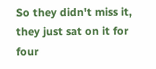So they didn't miss it, they just sat on it for four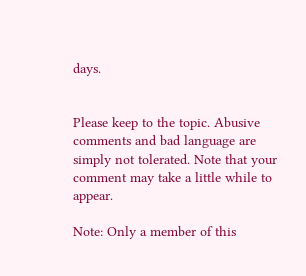days.


Please keep to the topic. Abusive comments and bad language are simply not tolerated. Note that your comment may take a little while to appear.

Note: Only a member of this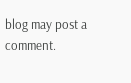blog may post a comment.